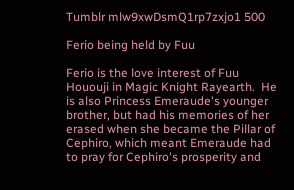Tumblr mlw9xwDsmQ1rp7zxjo1 500

Ferio being held by Fuu

Ferio is the love interest of Fuu Hououji in Magic Knight Rayearth.  He is also Princess Emeraude's younger brother, but had his memories of her erased when she became the Pillar of Cephiro, which meant Emeraude had to pray for Cephiro's prosperity and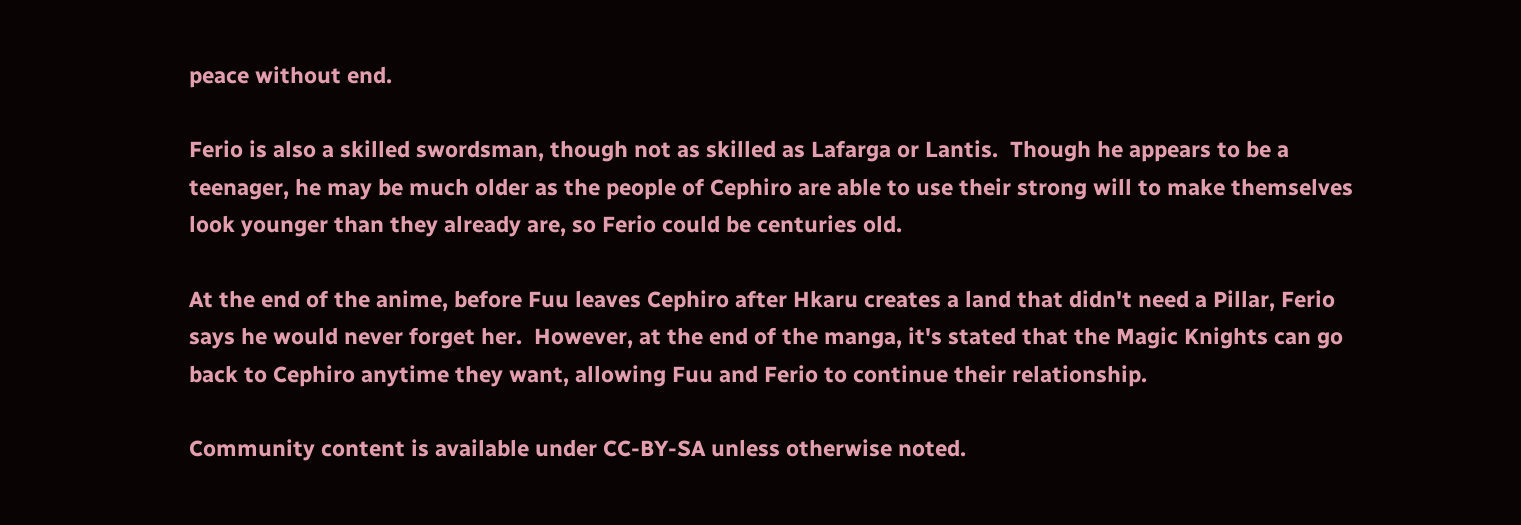peace without end.

Ferio is also a skilled swordsman, though not as skilled as Lafarga or Lantis.  Though he appears to be a teenager, he may be much older as the people of Cephiro are able to use their strong will to make themselves look younger than they already are, so Ferio could be centuries old.

At the end of the anime, before Fuu leaves Cephiro after Hkaru creates a land that didn't need a Pillar, Ferio says he would never forget her.  However, at the end of the manga, it's stated that the Magic Knights can go back to Cephiro anytime they want, allowing Fuu and Ferio to continue their relationship.

Community content is available under CC-BY-SA unless otherwise noted.